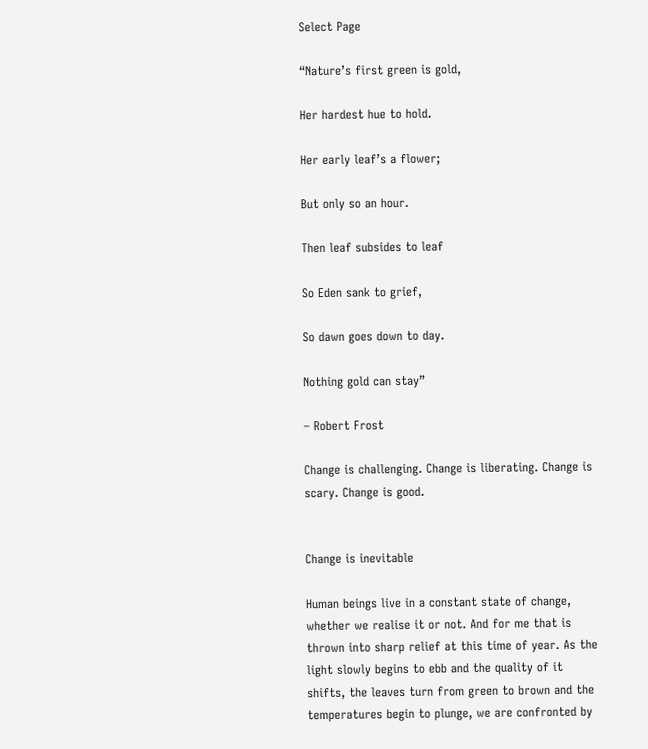Select Page

“Nature’s first green is gold,

Her hardest hue to hold.

Her early leaf’s a flower;

But only so an hour.

Then leaf subsides to leaf

So Eden sank to grief,

So dawn goes down to day.

Nothing gold can stay”

– Robert Frost

Change is challenging. Change is liberating. Change is scary. Change is good.


Change is inevitable

Human beings live in a constant state of change, whether we realise it or not. And for me that is thrown into sharp relief at this time of year. As the light slowly begins to ebb and the quality of it shifts, the leaves turn from green to brown and the temperatures begin to plunge, we are confronted by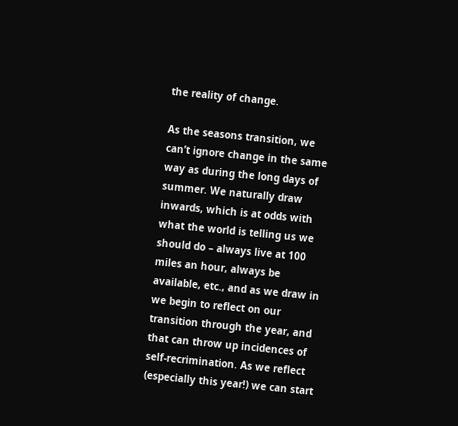the reality of change.

As the seasons transition, we can’t ignore change in the same way as during the long days of summer. We naturally draw inwards, which is at odds with what the world is telling us we should do – always live at 100 miles an hour, always be available, etc., and as we draw in we begin to reflect on our transition through the year, and that can throw up incidences of self-recrimination. As we reflect (especially this year!) we can start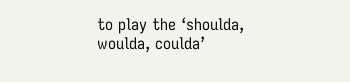to play the ‘shoulda, woulda, coulda’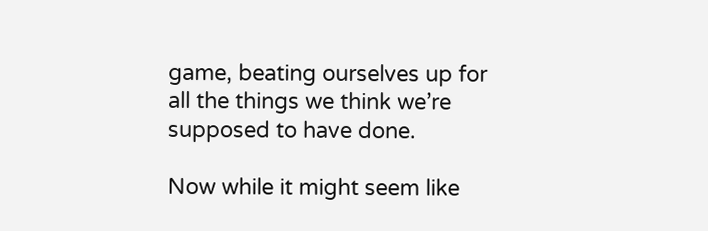game, beating ourselves up for all the things we think we’re supposed to have done.

Now while it might seem like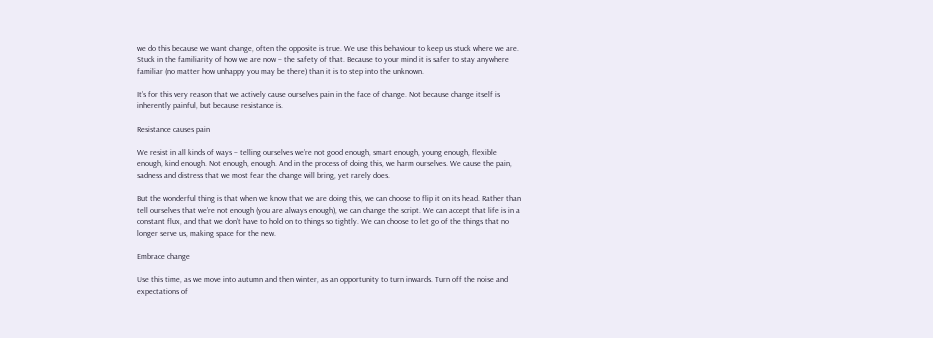we do this because we want change, often the opposite is true. We use this behaviour to keep us stuck where we are. Stuck in the familiarity of how we are now – the safety of that. Because to your mind it is safer to stay anywhere familiar (no matter how unhappy you may be there) than it is to step into the unknown.

It’s for this very reason that we actively cause ourselves pain in the face of change. Not because change itself is inherently painful, but because resistance is.

Resistance causes pain

We resist in all kinds of ways – telling ourselves we’re not good enough, smart enough, young enough, flexible enough, kind enough. Not enough, enough. And in the process of doing this, we harm ourselves. We cause the pain, sadness and distress that we most fear the change will bring, yet rarely does.

But the wonderful thing is that when we know that we are doing this, we can choose to flip it on its head. Rather than tell ourselves that we’re not enough (you are always enough), we can change the script. We can accept that life is in a constant flux, and that we don’t have to hold on to things so tightly. We can choose to let go of the things that no longer serve us, making space for the new.

Embrace change

Use this time, as we move into autumn and then winter, as an opportunity to turn inwards. Turn off the noise and expectations of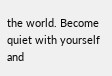the world. Become quiet with yourself and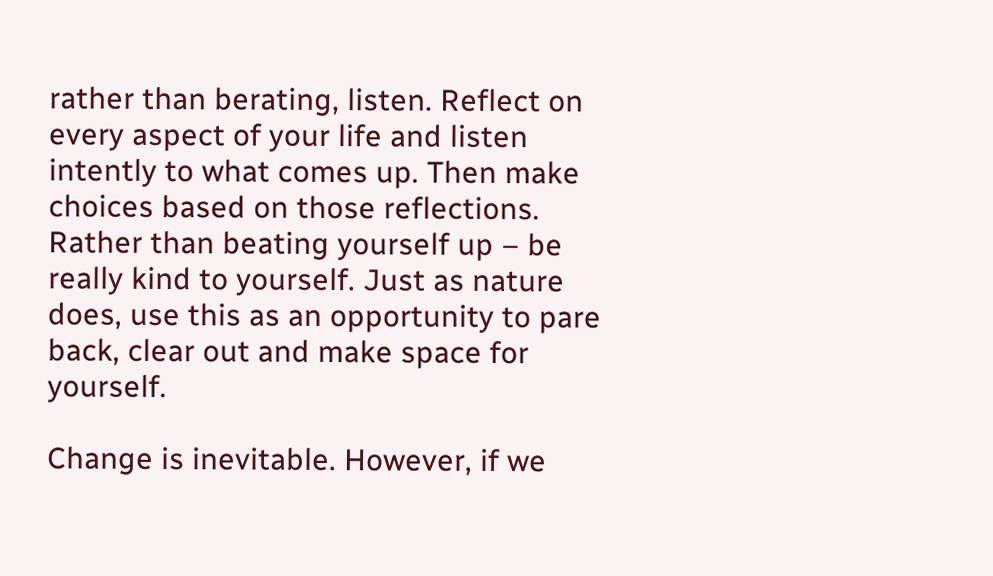rather than berating, listen. Reflect on every aspect of your life and listen intently to what comes up. Then make choices based on those reflections. Rather than beating yourself up – be really kind to yourself. Just as nature does, use this as an opportunity to pare back, clear out and make space for yourself.

Change is inevitable. However, if we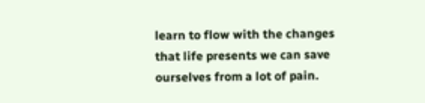learn to flow with the changes that life presents we can save ourselves from a lot of pain.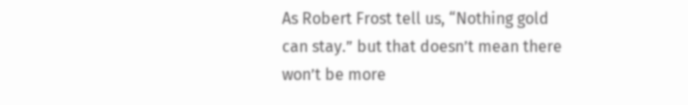As Robert Frost tell us, “Nothing gold can stay.” but that doesn’t mean there won’t be more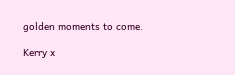golden moments to come.

Kerry x